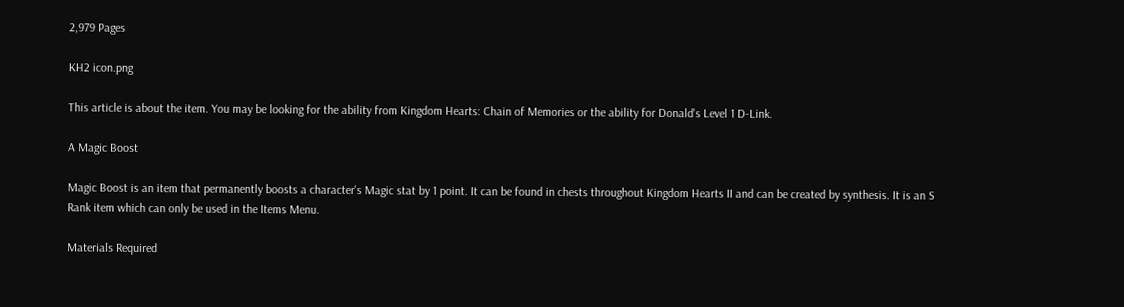2,979 Pages

KH2 icon.png

This article is about the item. You may be looking for the ability from Kingdom Hearts: Chain of Memories or the ability for Donald's Level 1 D-Link.

A Magic Boost

Magic Boost is an item that permanently boosts a character's Magic stat by 1 point. It can be found in chests throughout Kingdom Hearts II and can be created by synthesis. It is an S Rank item which can only be used in the Items Menu.

Materials Required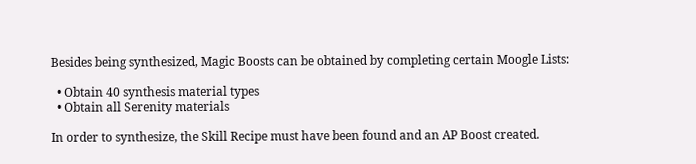Besides being synthesized, Magic Boosts can be obtained by completing certain Moogle Lists:

  • Obtain 40 synthesis material types
  • Obtain all Serenity materials

In order to synthesize, the Skill Recipe must have been found and an AP Boost created.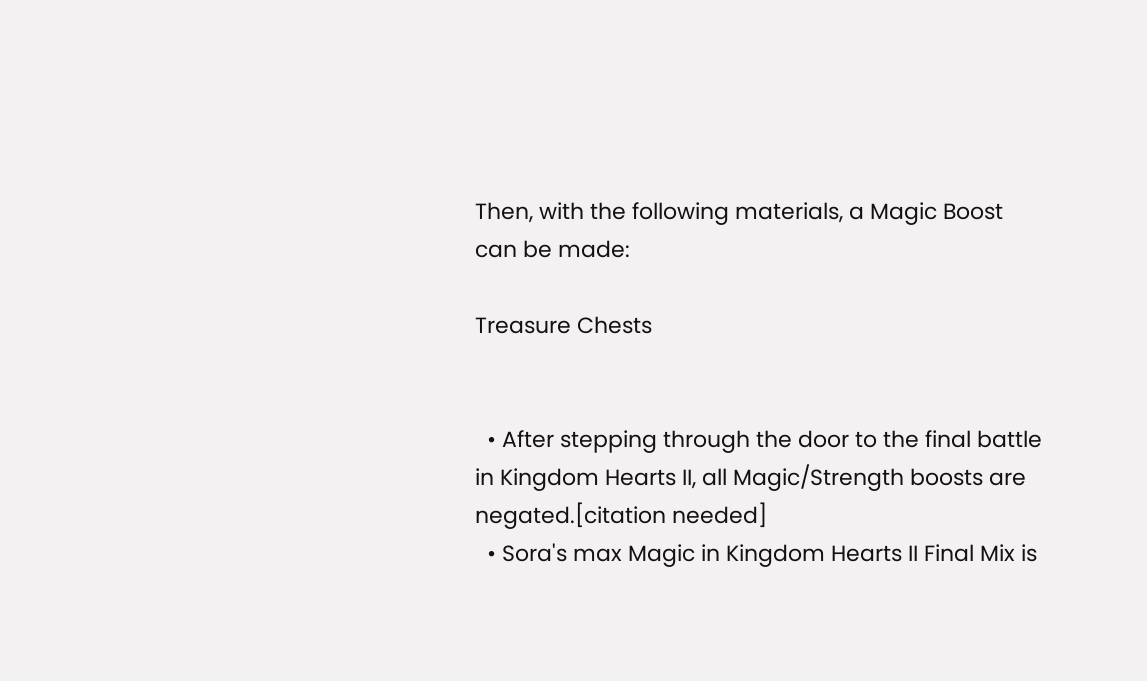Then, with the following materials, a Magic Boost can be made:

Treasure Chests


  • After stepping through the door to the final battle in Kingdom Hearts II, all Magic/Strength boosts are negated.[citation needed]
  • Sora's max Magic in Kingdom Hearts II Final Mix is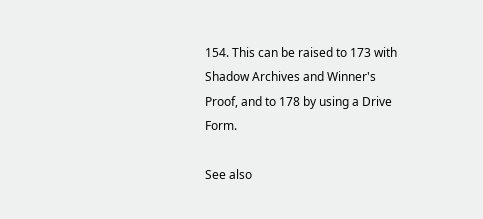154. This can be raised to 173 with Shadow Archives and Winner's Proof, and to 178 by using a Drive Form.

See also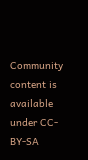Community content is available under CC-BY-SA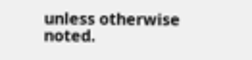unless otherwise noted.